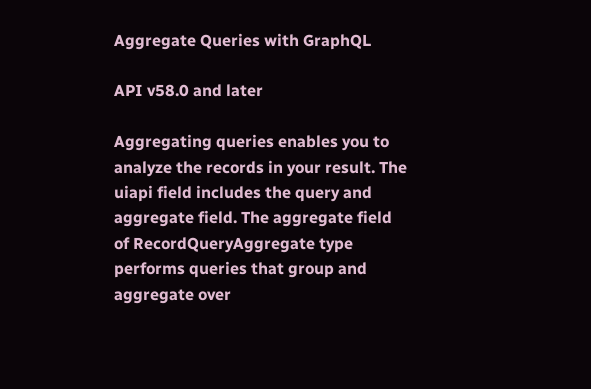Aggregate Queries with GraphQL

API v58.0 and later

Aggregating queries enables you to analyze the records in your result. The uiapi field includes the query and aggregate field. The aggregate field of RecordQueryAggregate type performs queries that group and aggregate over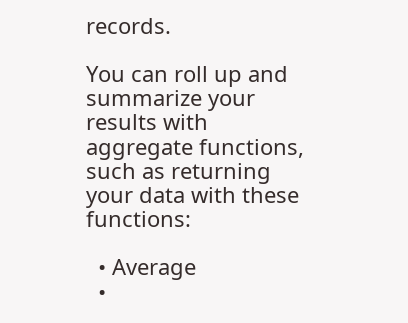records.

You can roll up and summarize your results with aggregate functions, such as returning your data with these functions:

  • Average
  •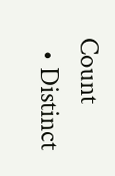Count
  • Distinct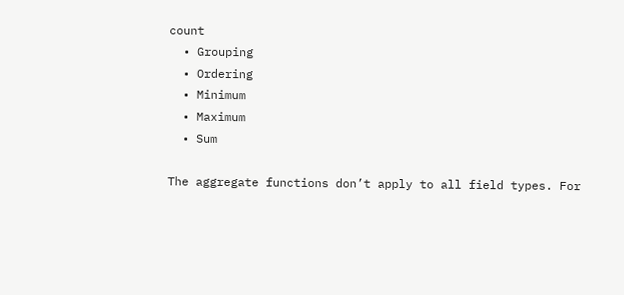count
  • Grouping
  • Ordering
  • Minimum
  • Maximum
  • Sum

The aggregate functions don’t apply to all field types. For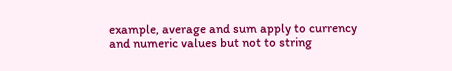example, average and sum apply to currency and numeric values but not to string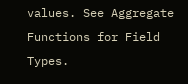values. See Aggregate Functions for Field Types.